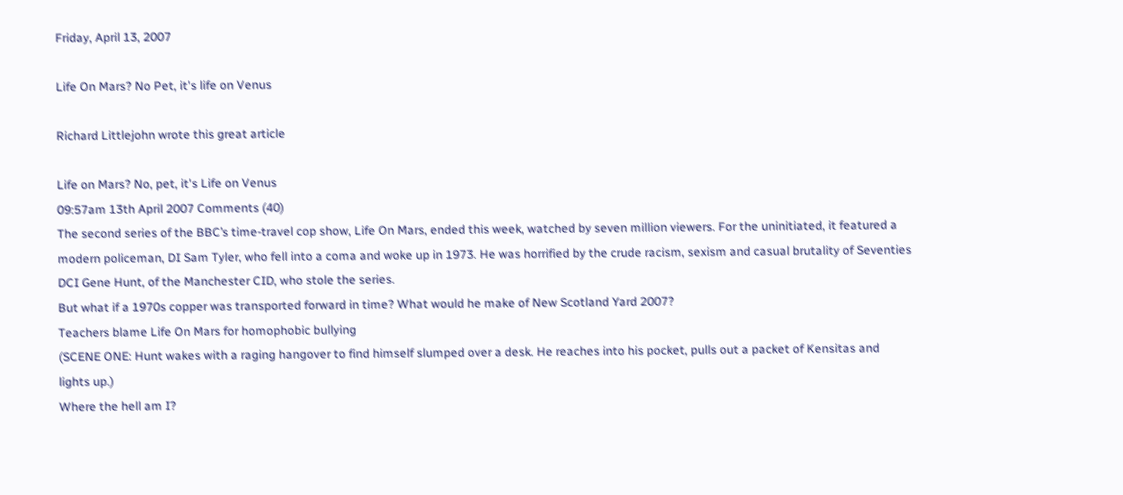Friday, April 13, 2007

Life On Mars? No Pet, it's life on Venus

Richard Littlejohn wrote this great article

Life on Mars? No, pet, it's Life on Venus
09:57am 13th April 2007 Comments (40)
The second series of the BBC’s time-travel cop show, Life On Mars, ended this week, watched by seven million viewers. For the uninitiated, it featured a modern policeman, DI Sam Tyler, who fell into a coma and woke up in 1973. He was horrified by the crude racism, sexism and casual brutality of Seventies DCI Gene Hunt, of the Manchester CID, who stole the series.
But what if a 1970s copper was transported forward in time? What would he make of New Scotland Yard 2007?
Teachers blame Life On Mars for homophobic bullying
(SCENE ONE: Hunt wakes with a raging hangover to find himself slumped over a desk. He reaches into his pocket, pulls out a packet of Kensitas and lights up.)
Where the hell am I?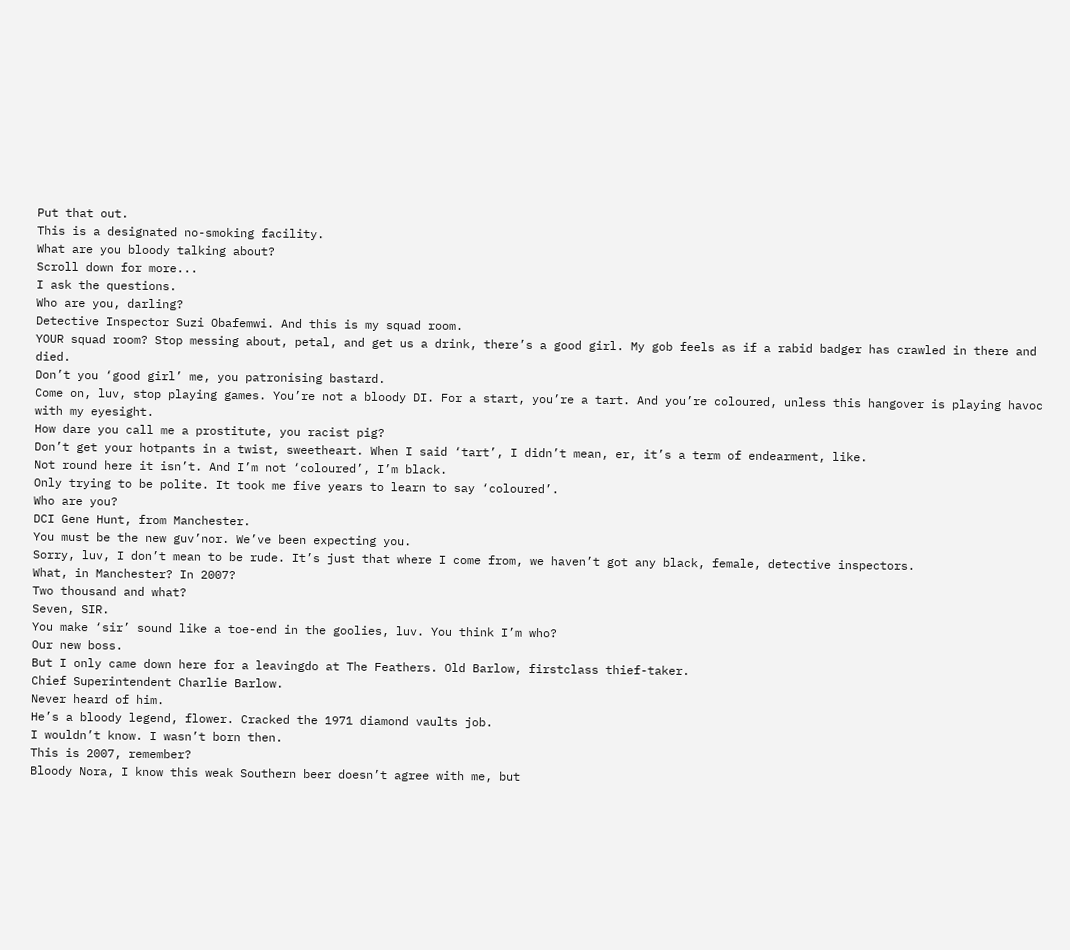Put that out.
This is a designated no-smoking facility.
What are you bloody talking about?
Scroll down for more...
I ask the questions.
Who are you, darling?
Detective Inspector Suzi Obafemwi. And this is my squad room.
YOUR squad room? Stop messing about, petal, and get us a drink, there’s a good girl. My gob feels as if a rabid badger has crawled in there and died.
Don’t you ‘good girl’ me, you patronising bastard.
Come on, luv, stop playing games. You’re not a bloody DI. For a start, you’re a tart. And you’re coloured, unless this hangover is playing havoc with my eyesight.
How dare you call me a prostitute, you racist pig?
Don’t get your hotpants in a twist, sweetheart. When I said ‘tart’, I didn’t mean, er, it’s a term of endearment, like.
Not round here it isn’t. And I’m not ‘coloured’, I’m black.
Only trying to be polite. It took me five years to learn to say ‘coloured’.
Who are you?
DCI Gene Hunt, from Manchester.
You must be the new guv’nor. We’ve been expecting you.
Sorry, luv, I don’t mean to be rude. It’s just that where I come from, we haven’t got any black, female, detective inspectors.
What, in Manchester? In 2007?
Two thousand and what?
Seven, SIR.
You make ‘sir’ sound like a toe-end in the goolies, luv. You think I’m who?
Our new boss.
But I only came down here for a leavingdo at The Feathers. Old Barlow, firstclass thief-taker.
Chief Superintendent Charlie Barlow.
Never heard of him.
He’s a bloody legend, flower. Cracked the 1971 diamond vaults job.
I wouldn’t know. I wasn’t born then.
This is 2007, remember?
Bloody Nora, I know this weak Southern beer doesn’t agree with me, but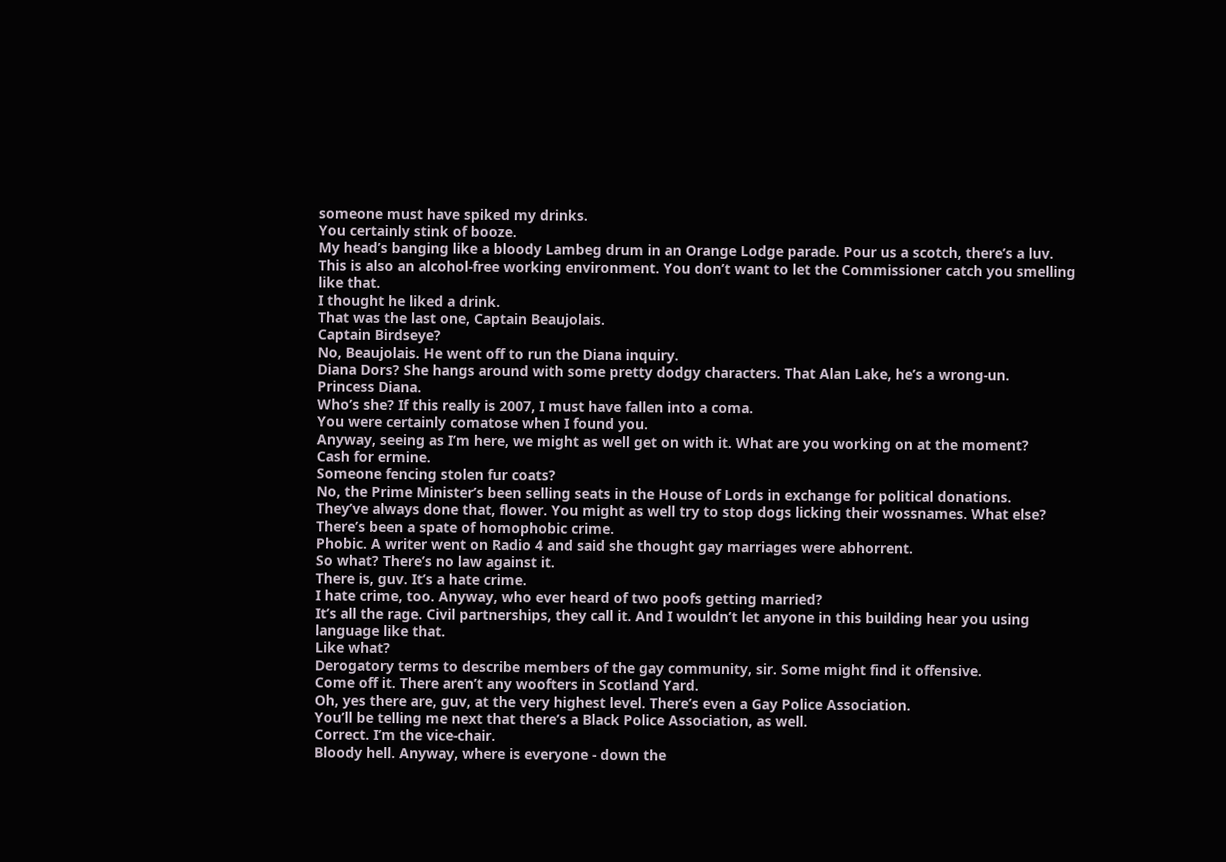someone must have spiked my drinks.
You certainly stink of booze.
My head’s banging like a bloody Lambeg drum in an Orange Lodge parade. Pour us a scotch, there’s a luv.
This is also an alcohol-free working environment. You don’t want to let the Commissioner catch you smelling like that.
I thought he liked a drink.
That was the last one, Captain Beaujolais.
Captain Birdseye?
No, Beaujolais. He went off to run the Diana inquiry.
Diana Dors? She hangs around with some pretty dodgy characters. That Alan Lake, he’s a wrong-un.
Princess Diana.
Who’s she? If this really is 2007, I must have fallen into a coma.
You were certainly comatose when I found you.
Anyway, seeing as I’m here, we might as well get on with it. What are you working on at the moment?
Cash for ermine.
Someone fencing stolen fur coats?
No, the Prime Minister’s been selling seats in the House of Lords in exchange for political donations.
They’ve always done that, flower. You might as well try to stop dogs licking their wossnames. What else?
There’s been a spate of homophobic crime.
Phobic. A writer went on Radio 4 and said she thought gay marriages were abhorrent.
So what? There’s no law against it.
There is, guv. It’s a hate crime.
I hate crime, too. Anyway, who ever heard of two poofs getting married?
It’s all the rage. Civil partnerships, they call it. And I wouldn’t let anyone in this building hear you using language like that.
Like what?
Derogatory terms to describe members of the gay community, sir. Some might find it offensive.
Come off it. There aren’t any woofters in Scotland Yard.
Oh, yes there are, guv, at the very highest level. There’s even a Gay Police Association.
You’ll be telling me next that there’s a Black Police Association, as well.
Correct. I’m the vice-chair.
Bloody hell. Anyway, where is everyone - down the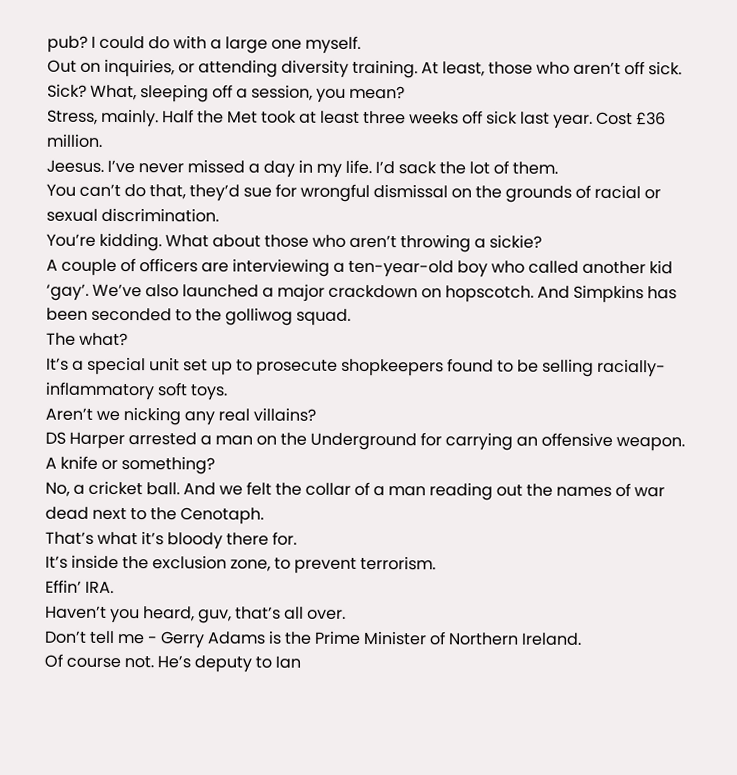pub? I could do with a large one myself.
Out on inquiries, or attending diversity training. At least, those who aren’t off sick.
Sick? What, sleeping off a session, you mean?
Stress, mainly. Half the Met took at least three weeks off sick last year. Cost £36 million.
Jeesus. I’ve never missed a day in my life. I’d sack the lot of them.
You can’t do that, they’d sue for wrongful dismissal on the grounds of racial or sexual discrimination.
You’re kidding. What about those who aren’t throwing a sickie?
A couple of officers are interviewing a ten-year-old boy who called another kid ‘gay’. We’ve also launched a major crackdown on hopscotch. And Simpkins has been seconded to the golliwog squad.
The what?
It’s a special unit set up to prosecute shopkeepers found to be selling racially-inflammatory soft toys.
Aren’t we nicking any real villains?
DS Harper arrested a man on the Underground for carrying an offensive weapon.
A knife or something?
No, a cricket ball. And we felt the collar of a man reading out the names of war dead next to the Cenotaph.
That’s what it’s bloody there for.
It’s inside the exclusion zone, to prevent terrorism.
Effin’ IRA.
Haven’t you heard, guv, that’s all over.
Don’t tell me - Gerry Adams is the Prime Minister of Northern Ireland.
Of course not. He’s deputy to Ian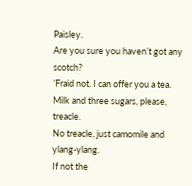Paisley.
Are you sure you haven’t got any scotch?
’Fraid not. I can offer you a tea.
Milk and three sugars, please, treacle.
No treacle, just camomile and ylang-ylang.
If not the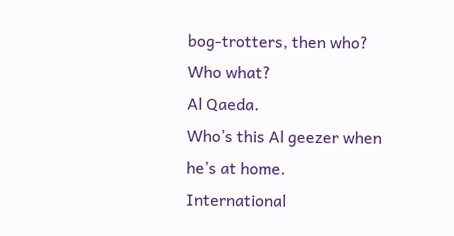bog-trotters, then who?
Who what?
Al Qaeda.
Who’s this Al geezer when he’s at home.
International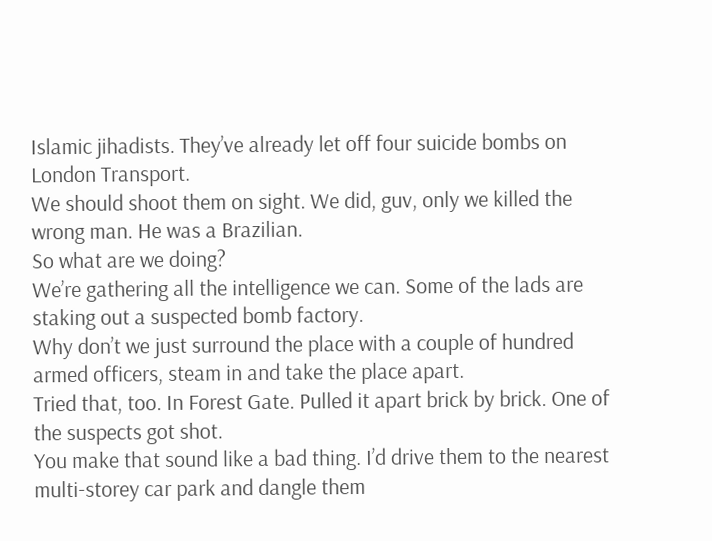Islamic jihadists. They’ve already let off four suicide bombs on London Transport.
We should shoot them on sight. We did, guv, only we killed the wrong man. He was a Brazilian.
So what are we doing?
We’re gathering all the intelligence we can. Some of the lads are staking out a suspected bomb factory.
Why don’t we just surround the place with a couple of hundred armed officers, steam in and take the place apart.
Tried that, too. In Forest Gate. Pulled it apart brick by brick. One of the suspects got shot.
You make that sound like a bad thing. I’d drive them to the nearest multi-storey car park and dangle them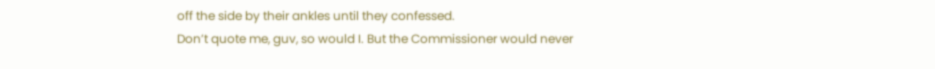off the side by their ankles until they confessed.
Don’t quote me, guv, so would I. But the Commissioner would never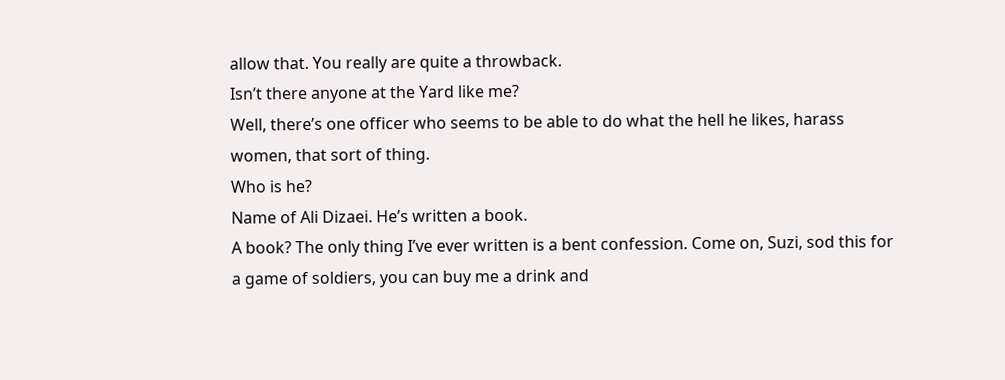allow that. You really are quite a throwback.
Isn’t there anyone at the Yard like me?
Well, there’s one officer who seems to be able to do what the hell he likes, harass women, that sort of thing.
Who is he?
Name of Ali Dizaei. He’s written a book.
A book? The only thing I’ve ever written is a bent confession. Come on, Suzi, sod this for a game of soldiers, you can buy me a drink and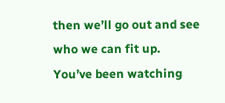then we’ll go out and see who we can fit up.
You’ve been watching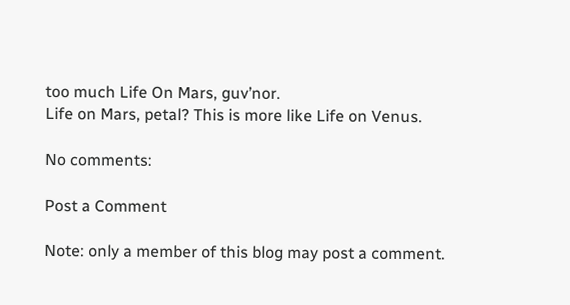too much Life On Mars, guv’nor.
Life on Mars, petal? This is more like Life on Venus.

No comments:

Post a Comment

Note: only a member of this blog may post a comment.